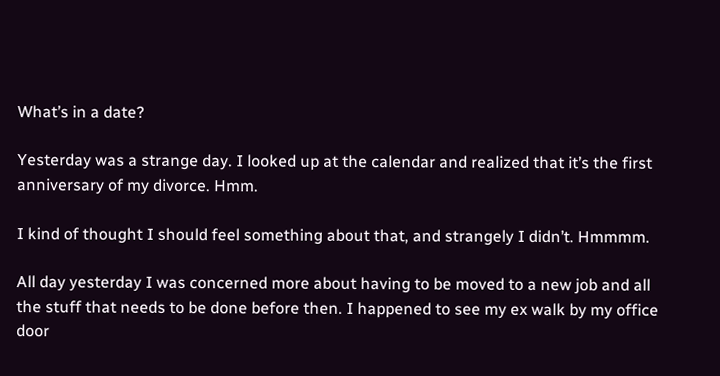What’s in a date?

Yesterday was a strange day. I looked up at the calendar and realized that it’s the first anniversary of my divorce. Hmm.

I kind of thought I should feel something about that, and strangely I didn’t. Hmmmm.

All day yesterday I was concerned more about having to be moved to a new job and all the stuff that needs to be done before then. I happened to see my ex walk by my office door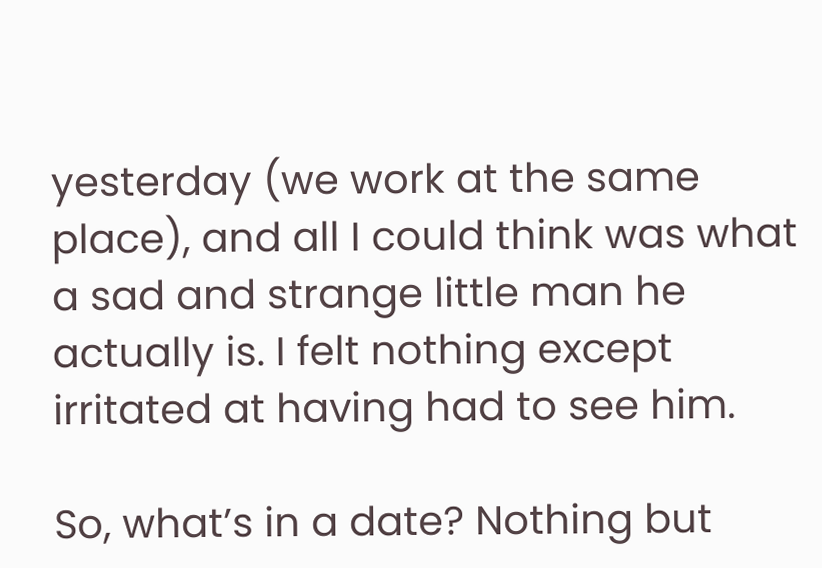yesterday (we work at the same place), and all I could think was what a sad and strange little man he actually is. I felt nothing except irritated at having had to see him.

So, what’s in a date? Nothing but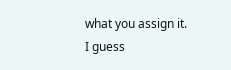what you assign it. I guess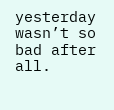yesterday wasn’t so bad after all.